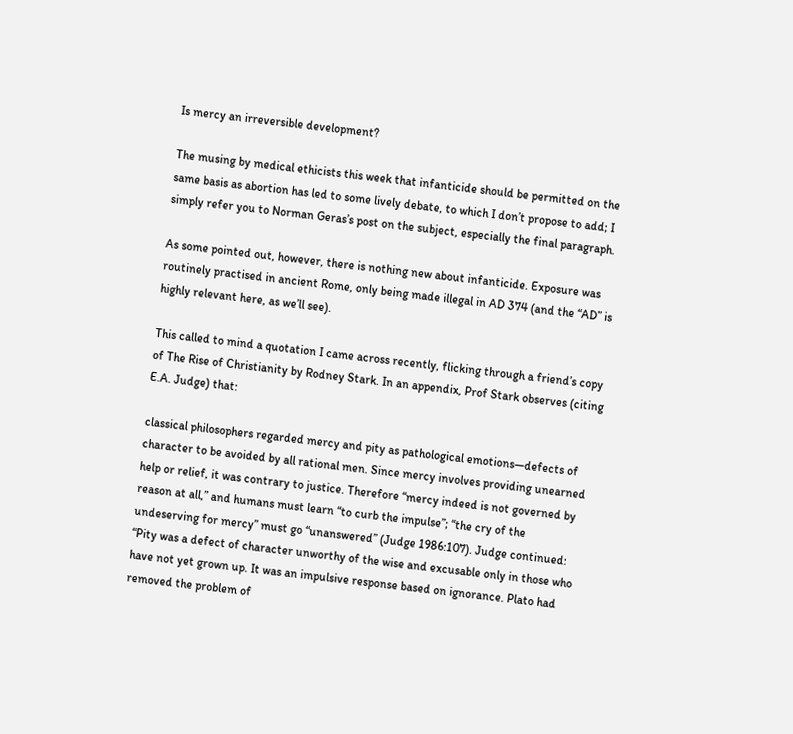Is mercy an irreversible development?

The musing by medical ethicists this week that infanticide should be permitted on the same basis as abortion has led to some lively debate, to which I don’t propose to add; I simply refer you to Norman Geras’s post on the subject, especially the final paragraph.

As some pointed out, however, there is nothing new about infanticide. Exposure was routinely practised in ancient Rome, only being made illegal in AD 374 (and the “AD” is highly relevant here, as we’ll see).

This called to mind a quotation I came across recently, flicking through a friend’s copy of The Rise of Christianity by Rodney Stark. In an appendix, Prof Stark observes (citing E.A. Judge) that:

classical philosophers regarded mercy and pity as pathological emotions—defects of character to be avoided by all rational men. Since mercy involves providing unearned help or relief, it was contrary to justice. Therefore “mercy indeed is not governed by reason at all,” and humans must learn “to curb the impulse”; “the cry of the undeserving for mercy” must go “unanswered” (Judge 1986:107). Judge continued: “Pity was a defect of character unworthy of the wise and excusable only in those who have not yet grown up. It was an impulsive response based on ignorance. Plato had removed the problem of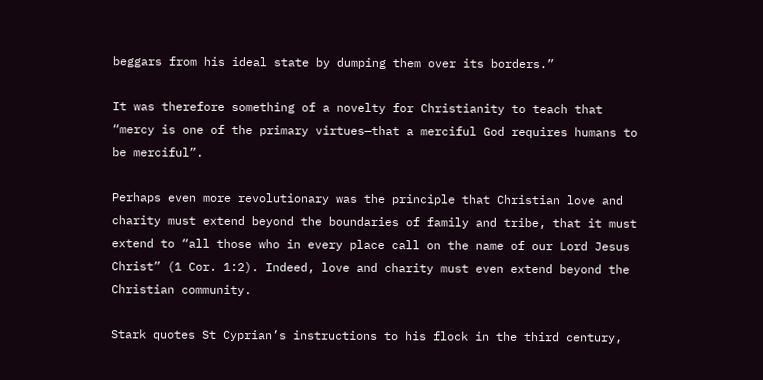beggars from his ideal state by dumping them over its borders.”

It was therefore something of a novelty for Christianity to teach that “mercy is one of the primary virtues—that a merciful God requires humans to be merciful”.

Perhaps even more revolutionary was the principle that Christian love and charity must extend beyond the boundaries of family and tribe, that it must extend to “all those who in every place call on the name of our Lord Jesus Christ” (1 Cor. 1:2). Indeed, love and charity must even extend beyond the Christian community.

Stark quotes St Cyprian’s instructions to his flock in the third century,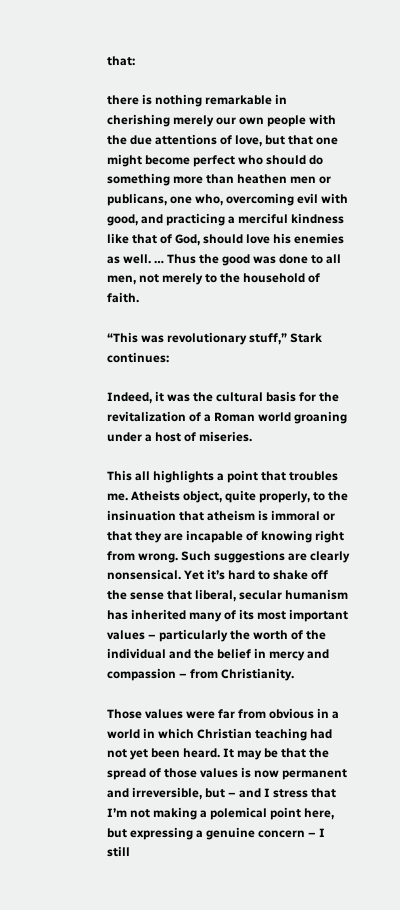that:

there is nothing remarkable in cherishing merely our own people with the due attentions of love, but that one might become perfect who should do something more than heathen men or publicans, one who, overcoming evil with good, and practicing a merciful kindness like that of God, should love his enemies as well. … Thus the good was done to all men, not merely to the household of faith.

“This was revolutionary stuff,” Stark continues:

Indeed, it was the cultural basis for the revitalization of a Roman world groaning under a host of miseries.

This all highlights a point that troubles me. Atheists object, quite properly, to the insinuation that atheism is immoral or that they are incapable of knowing right from wrong. Such suggestions are clearly nonsensical. Yet it’s hard to shake off the sense that liberal, secular humanism has inherited many of its most important values – particularly the worth of the individual and the belief in mercy and compassion – from Christianity.

Those values were far from obvious in a world in which Christian teaching had not yet been heard. It may be that the spread of those values is now permanent and irreversible, but – and I stress that I’m not making a polemical point here, but expressing a genuine concern – I still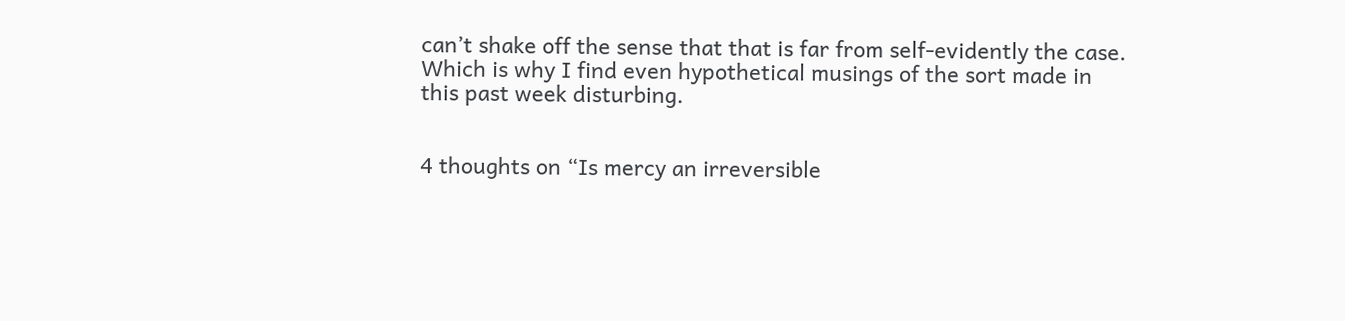can’t shake off the sense that that is far from self-evidently the case. Which is why I find even hypothetical musings of the sort made in this past week disturbing.


4 thoughts on “Is mercy an irreversible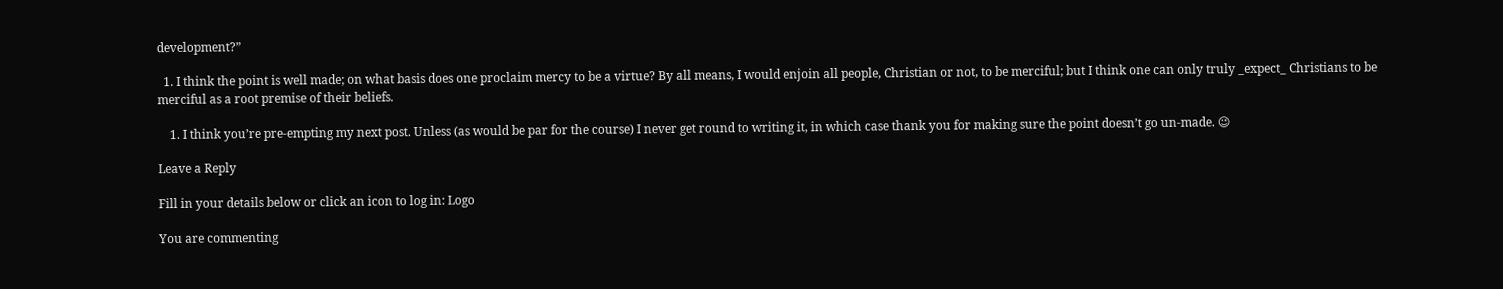development?”

  1. I think the point is well made; on what basis does one proclaim mercy to be a virtue? By all means, I would enjoin all people, Christian or not, to be merciful; but I think one can only truly _expect_ Christians to be merciful as a root premise of their beliefs.

    1. I think you’re pre-empting my next post. Unless (as would be par for the course) I never get round to writing it, in which case thank you for making sure the point doesn’t go un-made. 😉

Leave a Reply

Fill in your details below or click an icon to log in: Logo

You are commenting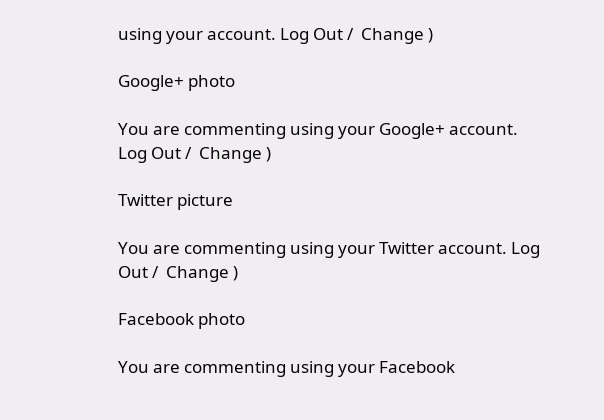using your account. Log Out /  Change )

Google+ photo

You are commenting using your Google+ account. Log Out /  Change )

Twitter picture

You are commenting using your Twitter account. Log Out /  Change )

Facebook photo

You are commenting using your Facebook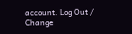account. Log Out /  Change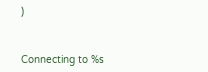)


Connecting to %s